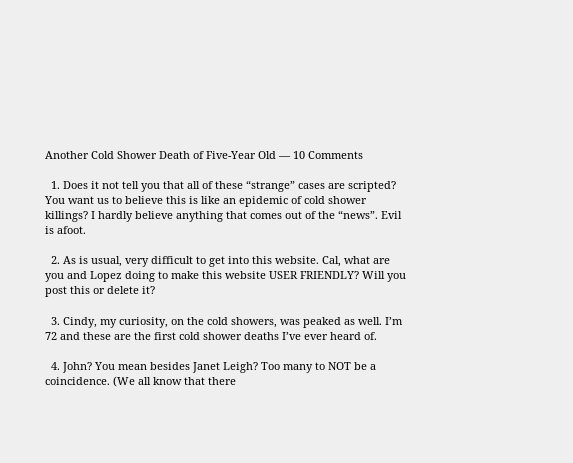Another Cold Shower Death of Five-Year Old — 10 Comments

  1. Does it not tell you that all of these “strange” cases are scripted? You want us to believe this is like an epidemic of cold shower killings? I hardly believe anything that comes out of the “news”. Evil is afoot.

  2. As is usual, very difficult to get into this website. Cal, what are you and Lopez doing to make this website USER FRIENDLY? Will you post this or delete it?

  3. Cindy, my curiosity, on the cold showers, was peaked as well. I’m 72 and these are the first cold shower deaths I’ve ever heard of.

  4. John? You mean besides Janet Leigh? Too many to NOT be a coincidence. (We all know that there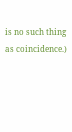is no such thing as coincidence.)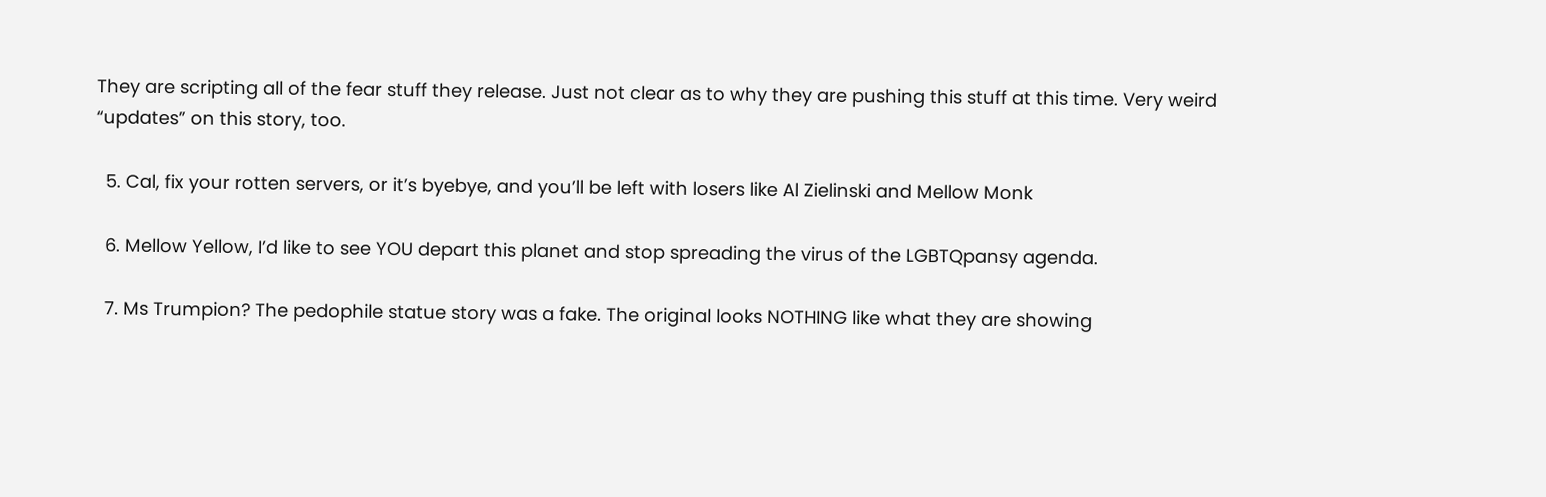They are scripting all of the fear stuff they release. Just not clear as to why they are pushing this stuff at this time. Very weird “updates” on this story, too.

  5. Cal, fix your rotten servers, or it’s byebye, and you’ll be left with losers like Al Zielinski and Mellow Monk

  6. Mellow Yellow, I’d like to see YOU depart this planet and stop spreading the virus of the LGBTQpansy agenda.

  7. Ms Trumpion? The pedophile statue story was a fake. The original looks NOTHING like what they are showing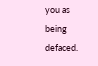you as being defaced.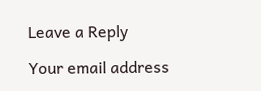Leave a Reply

Your email address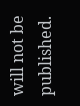will not be published.